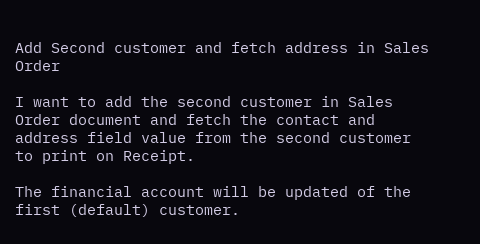Add Second customer and fetch address in Sales Order

I want to add the second customer in Sales Order document and fetch the contact and address field value from the second customer to print on Receipt.

The financial account will be updated of the first (default) customer.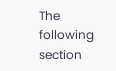The following section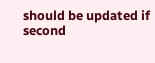should be updated if second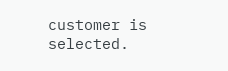customer is selected.